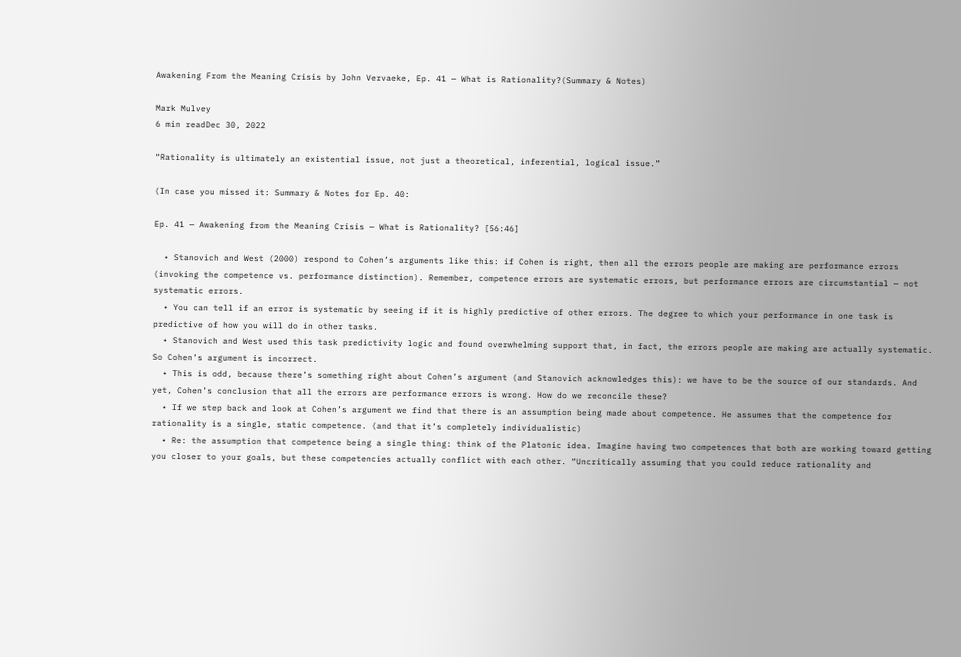Awakening From the Meaning Crisis by John Vervaeke, Ep. 41 — What is Rationality?(Summary & Notes)

Mark Mulvey
6 min readDec 30, 2022

“Rationality is ultimately an existential issue, not just a theoretical, inferential, logical issue.”

(In case you missed it: Summary & Notes for Ep. 40:

Ep. 41 — Awakening from the Meaning Crisis — What is Rationality? [56:46]

  • Stanovich and West (2000) respond to Cohen’s arguments like this: if Cohen is right, then all the errors people are making are performance errors (invoking the competence vs. performance distinction). Remember, competence errors are systematic errors, but performance errors are circumstantial — not systematic errors.
  • You can tell if an error is systematic by seeing if it is highly predictive of other errors. The degree to which your performance in one task is predictive of how you will do in other tasks.
  • Stanovich and West used this task predictivity logic and found overwhelming support that, in fact, the errors people are making are actually systematic. So Cohen’s argument is incorrect.
  • This is odd, because there’s something right about Cohen’s argument (and Stanovich acknowledges this): we have to be the source of our standards. And yet, Cohen’s conclusion that all the errors are performance errors is wrong. How do we reconcile these?
  • If we step back and look at Cohen’s argument we find that there is an assumption being made about competence. He assumes that the competence for rationality is a single, static competence. (and that it’s completely individualistic)
  • Re: the assumption that competence being a single thing: think of the Platonic idea. Imagine having two competences that both are working toward getting you closer to your goals, but these competencies actually conflict with each other. “Uncritically assuming that you could reduce rationality and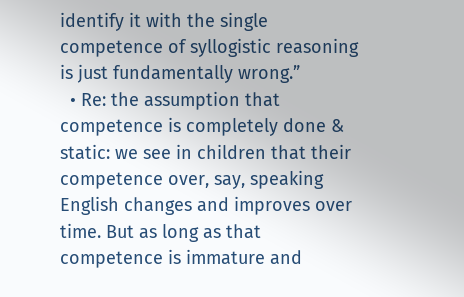identify it with the single competence of syllogistic reasoning is just fundamentally wrong.”
  • Re: the assumption that competence is completely done & static: we see in children that their competence over, say, speaking English changes and improves over time. But as long as that competence is immature and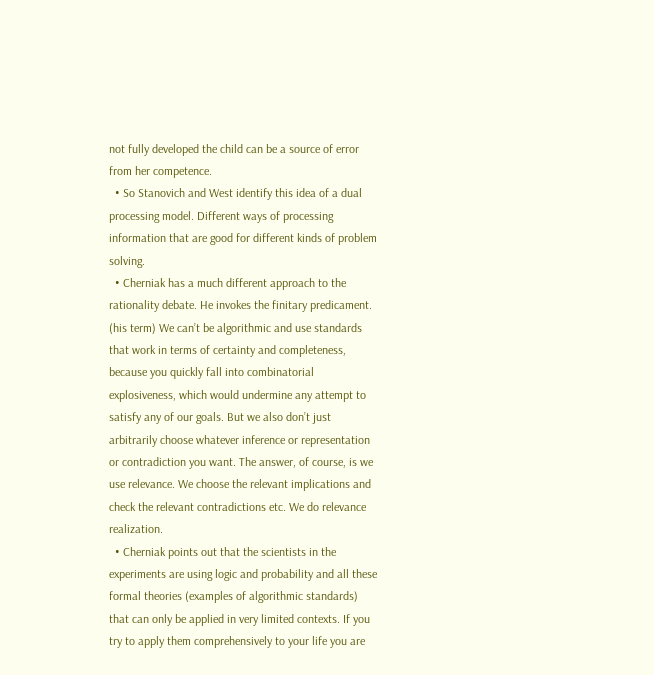not fully developed the child can be a source of error from her competence.
  • So Stanovich and West identify this idea of a dual processing model. Different ways of processing information that are good for different kinds of problem solving.
  • Cherniak has a much different approach to the rationality debate. He invokes the finitary predicament. (his term) We can’t be algorithmic and use standards that work in terms of certainty and completeness, because you quickly fall into combinatorial explosiveness, which would undermine any attempt to satisfy any of our goals. But we also don’t just arbitrarily choose whatever inference or representation or contradiction you want. The answer, of course, is we use relevance. We choose the relevant implications and check the relevant contradictions etc. We do relevance realization.
  • Cherniak points out that the scientists in the experiments are using logic and probability and all these formal theories (examples of algorithmic standards) that can only be applied in very limited contexts. If you try to apply them comprehensively to your life you are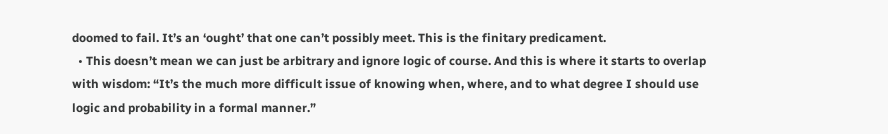doomed to fail. It’s an ‘ought’ that one can’t possibly meet. This is the finitary predicament.
  • This doesn’t mean we can just be arbitrary and ignore logic of course. And this is where it starts to overlap with wisdom: “It’s the much more difficult issue of knowing when, where, and to what degree I should use logic and probability in a formal manner.”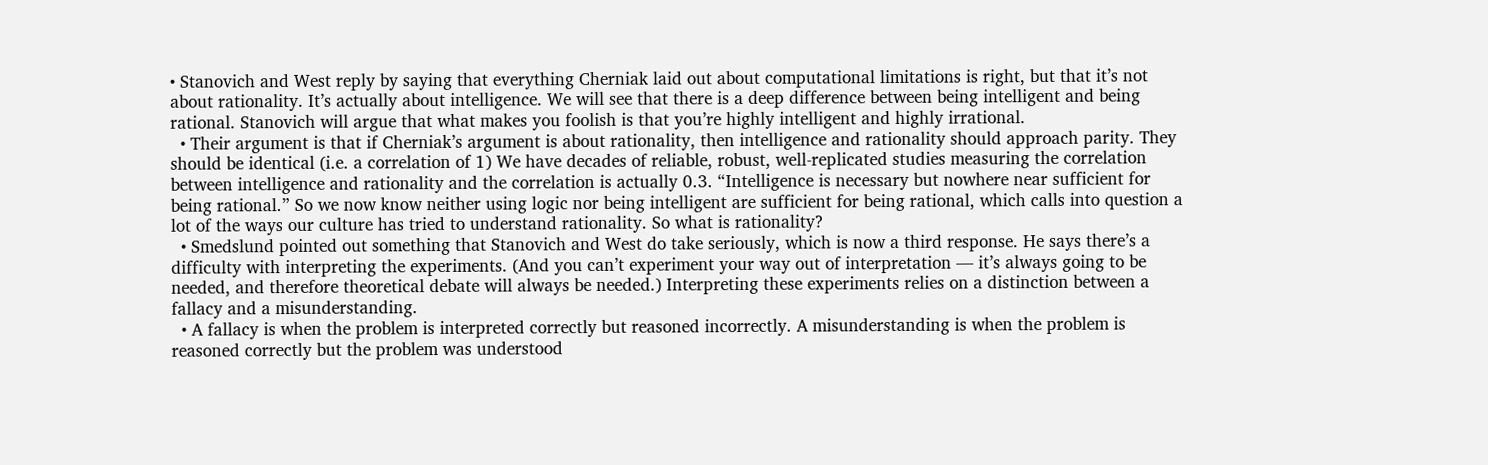• Stanovich and West reply by saying that everything Cherniak laid out about computational limitations is right, but that it’s not about rationality. It’s actually about intelligence. We will see that there is a deep difference between being intelligent and being rational. Stanovich will argue that what makes you foolish is that you’re highly intelligent and highly irrational.
  • Their argument is that if Cherniak’s argument is about rationality, then intelligence and rationality should approach parity. They should be identical (i.e. a correlation of 1) We have decades of reliable, robust, well-replicated studies measuring the correlation between intelligence and rationality and the correlation is actually 0.3. “Intelligence is necessary but nowhere near sufficient for being rational.” So we now know neither using logic nor being intelligent are sufficient for being rational, which calls into question a lot of the ways our culture has tried to understand rationality. So what is rationality?
  • Smedslund pointed out something that Stanovich and West do take seriously, which is now a third response. He says there’s a difficulty with interpreting the experiments. (And you can’t experiment your way out of interpretation — it’s always going to be needed, and therefore theoretical debate will always be needed.) Interpreting these experiments relies on a distinction between a fallacy and a misunderstanding.
  • A fallacy is when the problem is interpreted correctly but reasoned incorrectly. A misunderstanding is when the problem is reasoned correctly but the problem was understood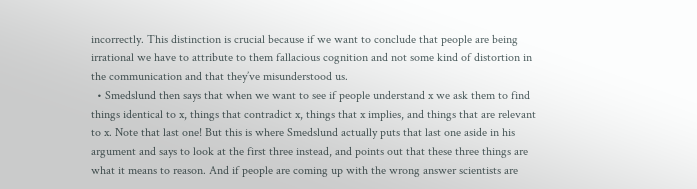incorrectly. This distinction is crucial because if we want to conclude that people are being irrational we have to attribute to them fallacious cognition and not some kind of distortion in the communication and that they’ve misunderstood us.
  • Smedslund then says that when we want to see if people understand x we ask them to find things identical to x, things that contradict x, things that x implies, and things that are relevant to x. Note that last one! But this is where Smedslund actually puts that last one aside in his argument and says to look at the first three instead, and points out that these three things are what it means to reason. And if people are coming up with the wrong answer scientists are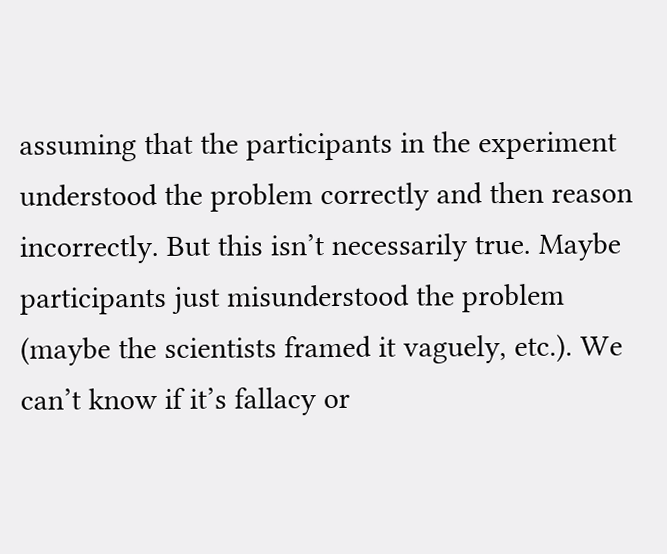assuming that the participants in the experiment understood the problem correctly and then reason incorrectly. But this isn’t necessarily true. Maybe participants just misunderstood the problem (maybe the scientists framed it vaguely, etc.). We can’t know if it’s fallacy or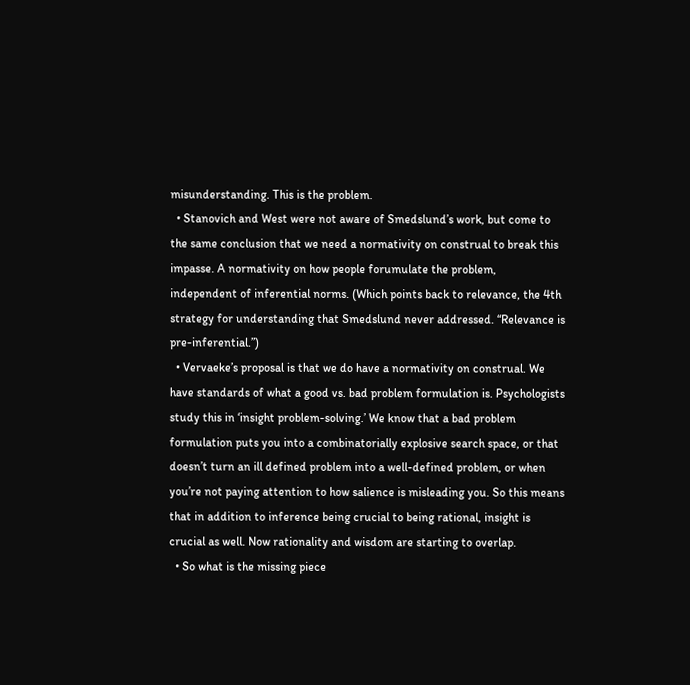misunderstanding. This is the problem.
  • Stanovich and West were not aware of Smedslund’s work, but come to the same conclusion that we need a normativity on construal to break this impasse. A normativity on how people forumulate the problem, independent of inferential norms. (Which points back to relevance, the 4th strategy for understanding that Smedslund never addressed. “Relevance is pre-inferential.”)
  • Vervaeke’s proposal is that we do have a normativity on construal. We have standards of what a good vs. bad problem formulation is. Psychologists study this in ‘insight problem-solving.’ We know that a bad problem formulation puts you into a combinatorially explosive search space, or that doesn’t turn an ill defined problem into a well-defined problem, or when you’re not paying attention to how salience is misleading you. So this means that in addition to inference being crucial to being rational, insight is crucial as well. Now rationality and wisdom are starting to overlap.
  • So what is the missing piece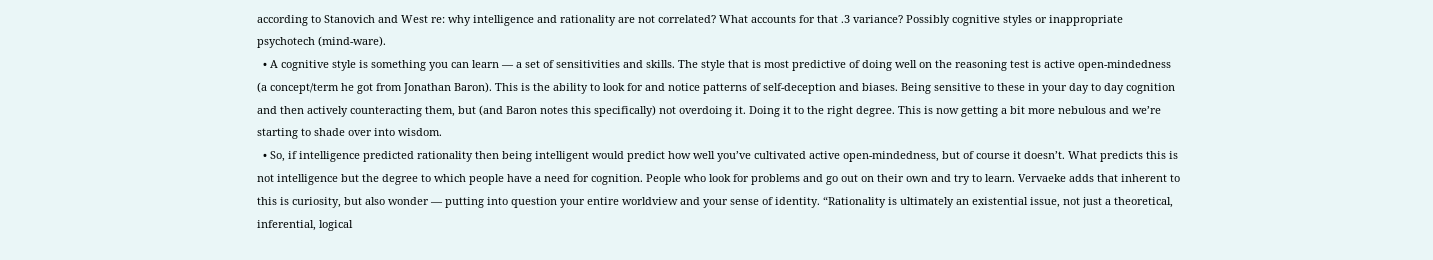according to Stanovich and West re: why intelligence and rationality are not correlated? What accounts for that .3 variance? Possibly cognitive styles or inappropriate psychotech (mind-ware).
  • A cognitive style is something you can learn — a set of sensitivities and skills. The style that is most predictive of doing well on the reasoning test is active open-mindedness (a concept/term he got from Jonathan Baron). This is the ability to look for and notice patterns of self-deception and biases. Being sensitive to these in your day to day cognition and then actively counteracting them, but (and Baron notes this specifically) not overdoing it. Doing it to the right degree. This is now getting a bit more nebulous and we’re starting to shade over into wisdom.
  • So, if intelligence predicted rationality then being intelligent would predict how well you’ve cultivated active open-mindedness, but of course it doesn’t. What predicts this is not intelligence but the degree to which people have a need for cognition. People who look for problems and go out on their own and try to learn. Vervaeke adds that inherent to this is curiosity, but also wonder — putting into question your entire worldview and your sense of identity. “Rationality is ultimately an existential issue, not just a theoretical, inferential, logical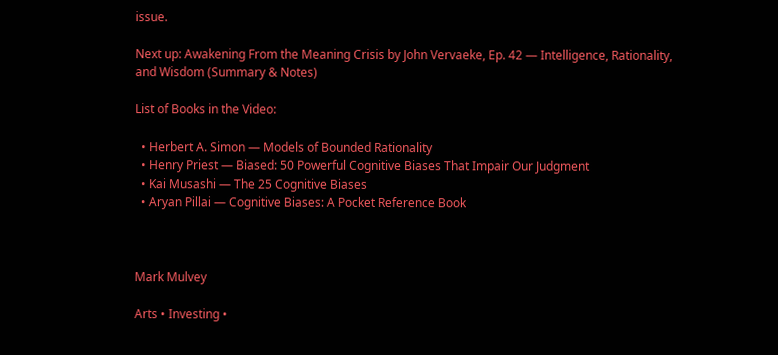issue.

Next up: Awakening From the Meaning Crisis by John Vervaeke, Ep. 42 — Intelligence, Rationality, and Wisdom (Summary & Notes)

List of Books in the Video:

  • Herbert A. Simon — Models of Bounded Rationality
  • Henry Priest — Biased: 50 Powerful Cognitive Biases That Impair Our Judgment
  • Kai Musashi — The 25 Cognitive Biases
  • Aryan Pillai — Cognitive Biases: A Pocket Reference Book



Mark Mulvey

Arts • Investing •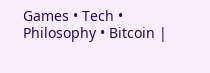Games • Tech • Philosophy • Bitcoin |